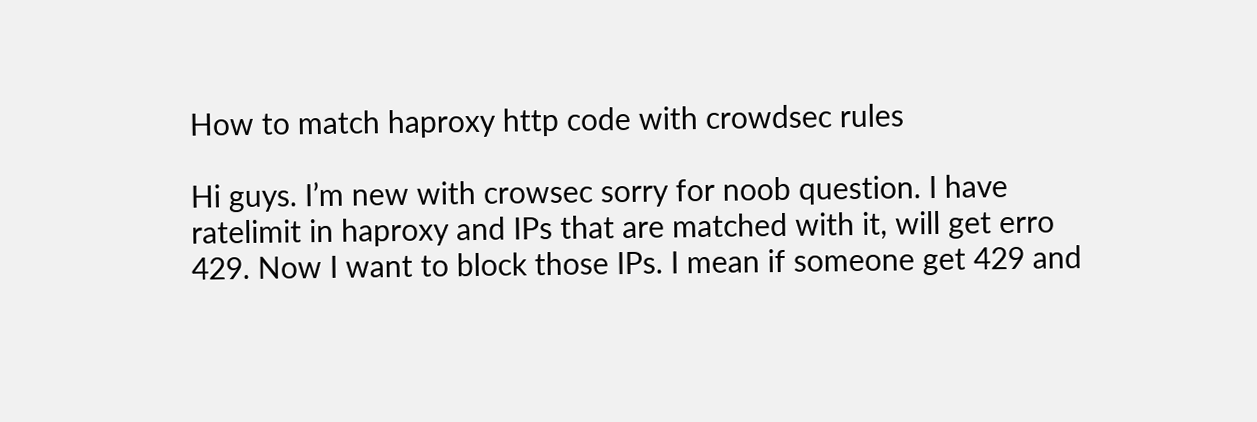How to match haproxy http code with crowdsec rules

Hi guys. I’m new with crowsec sorry for noob question. I have ratelimit in haproxy and IPs that are matched with it, will get erro 429. Now I want to block those IPs. I mean if someone get 429 and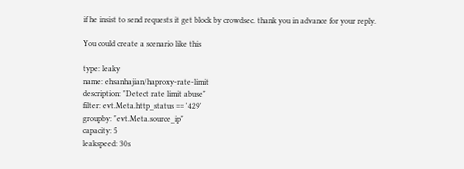if he insist to send requests it get block by crowdsec. thank you in advance for your reply.

You could create a scenario like this

type: leaky
name: ehsanhajian/haproxy-rate-limit
description: "Detect rate limit abuse"
filter: evt.Meta.http_status == '429'
groupby: "evt.Meta.source_ip"
capacity: 5
leakspeed: 30s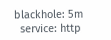blackhole: 5m
  service: http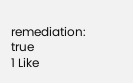remediation: true
1 Like